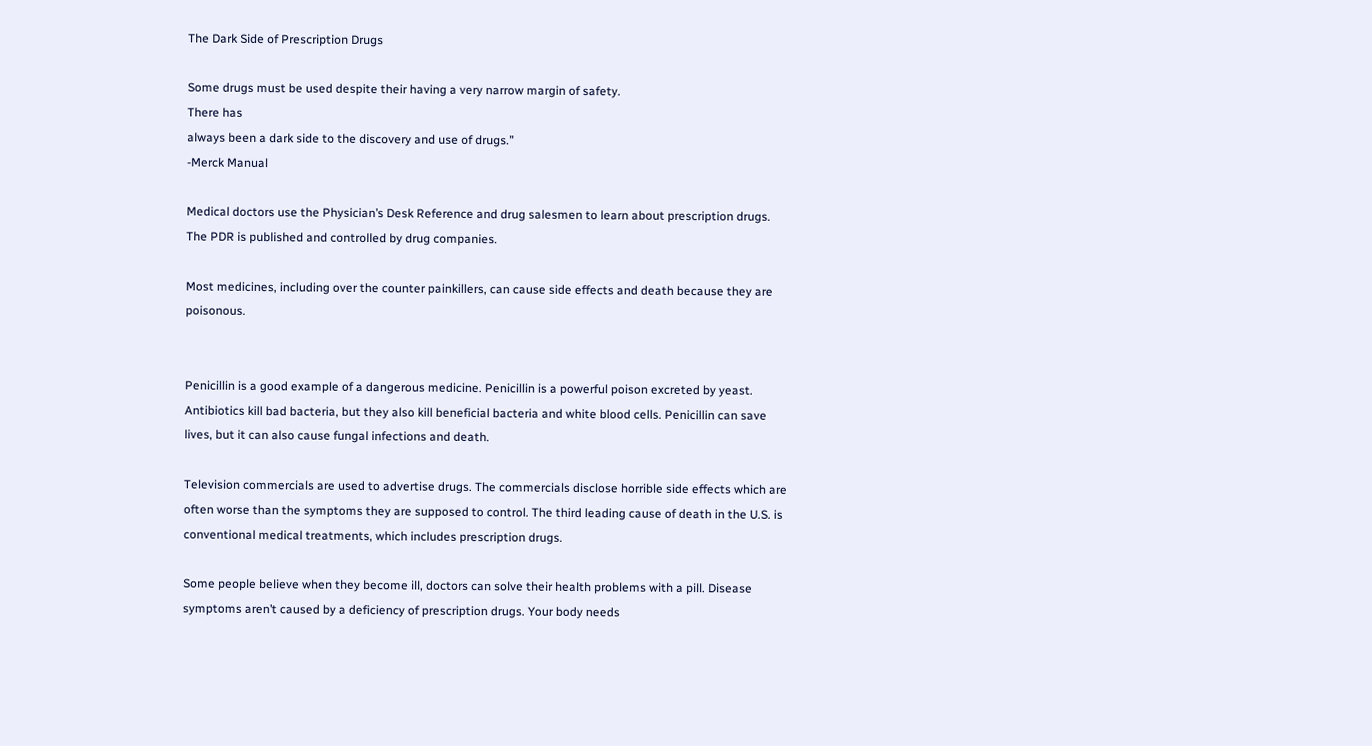The Dark Side of Prescription Drugs

Some drugs must be used despite their having a very narrow margin of safety.
There has
always been a dark side to the discovery and use of drugs.”
-Merck Manual

Medical doctors use the Physician’s Desk Reference and drug salesmen to learn about prescription drugs. The PDR is published and controlled by drug companies.

Most medicines, including over the counter painkillers, can cause side effects and death because they are poisonous.


Penicillin is a good example of a dangerous medicine. Penicillin is a powerful poison excreted by yeast. Antibiotics kill bad bacteria, but they also kill beneficial bacteria and white blood cells. Penicillin can save lives, but it can also cause fungal infections and death.

Television commercials are used to advertise drugs. The commercials disclose horrible side effects which are often worse than the symptoms they are supposed to control. The third leading cause of death in the U.S. is conventional medical treatments, which includes prescription drugs.

Some people believe when they become ill, doctors can solve their health problems with a pill. Disease symptoms aren’t caused by a deficiency of prescription drugs. Your body needs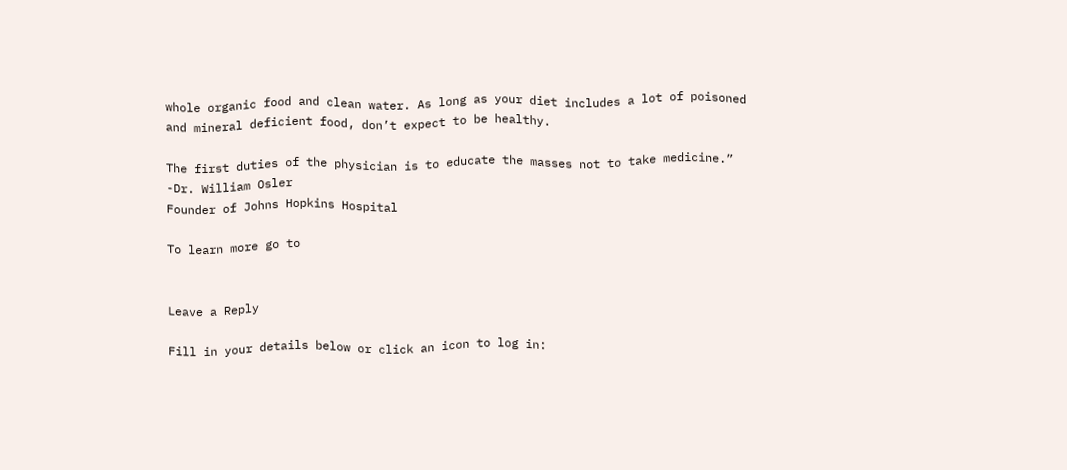whole organic food and clean water. As long as your diet includes a lot of poisoned and mineral deficient food, don’t expect to be healthy.

The first duties of the physician is to educate the masses not to take medicine.”
-Dr. William Osler
Founder of Johns Hopkins Hospital

To learn more go to


Leave a Reply

Fill in your details below or click an icon to log in: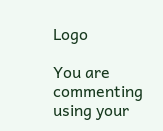Logo

You are commenting using your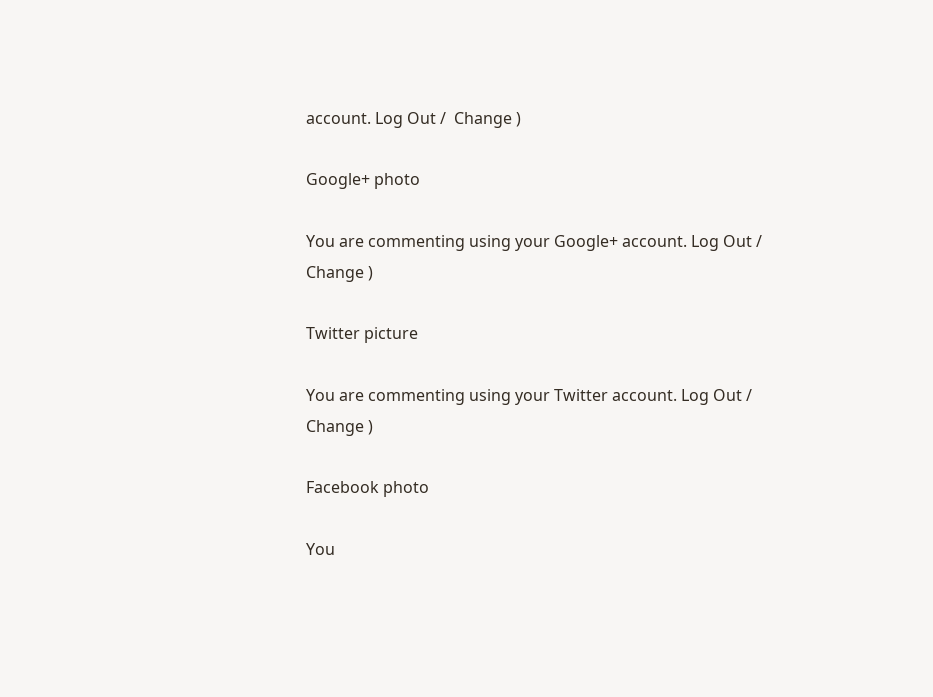account. Log Out /  Change )

Google+ photo

You are commenting using your Google+ account. Log Out /  Change )

Twitter picture

You are commenting using your Twitter account. Log Out /  Change )

Facebook photo

You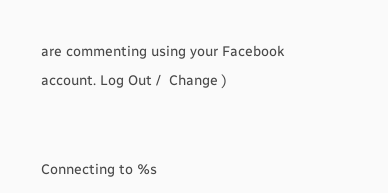are commenting using your Facebook account. Log Out /  Change )


Connecting to %s